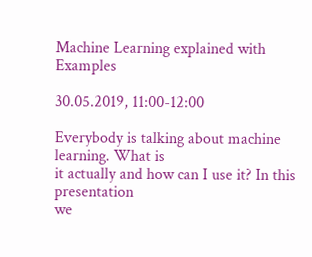Machine Learning explained with Examples

30.05.2019, 11:00-12:00

Everybody is talking about machine learning. What is
it actually and how can I use it? In this presentation
we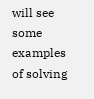will see some examples of solving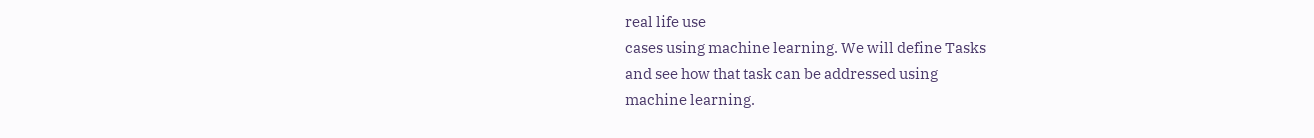real life use
cases using machine learning. We will define Tasks
and see how that task can be addressed using
machine learning.